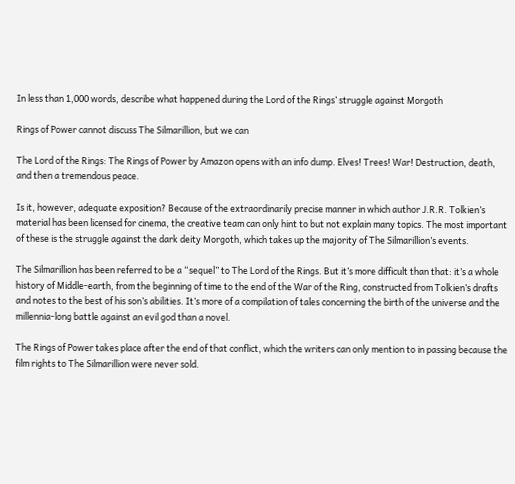In less than 1,000 words, describe what happened during the Lord of the Rings’ struggle against Morgoth

Rings of Power cannot discuss The Silmarillion, but we can

The Lord of the Rings: The Rings of Power by Amazon opens with an info dump. Elves! Trees! War! Destruction, death, and then a tremendous peace.

Is it, however, adequate exposition? Because of the extraordinarily precise manner in which author J.R.R. Tolkien’s material has been licensed for cinema, the creative team can only hint to but not explain many topics. The most important of these is the struggle against the dark deity Morgoth, which takes up the majority of The Silmarillion’s events.

The Silmarillion has been referred to be a “sequel” to The Lord of the Rings. But it’s more difficult than that: it’s a whole history of Middle-earth, from the beginning of time to the end of the War of the Ring, constructed from Tolkien’s drafts and notes to the best of his son’s abilities. It’s more of a compilation of tales concerning the birth of the universe and the millennia-long battle against an evil god than a novel.

The Rings of Power takes place after the end of that conflict, which the writers can only mention to in passing because the film rights to The Silmarillion were never sold.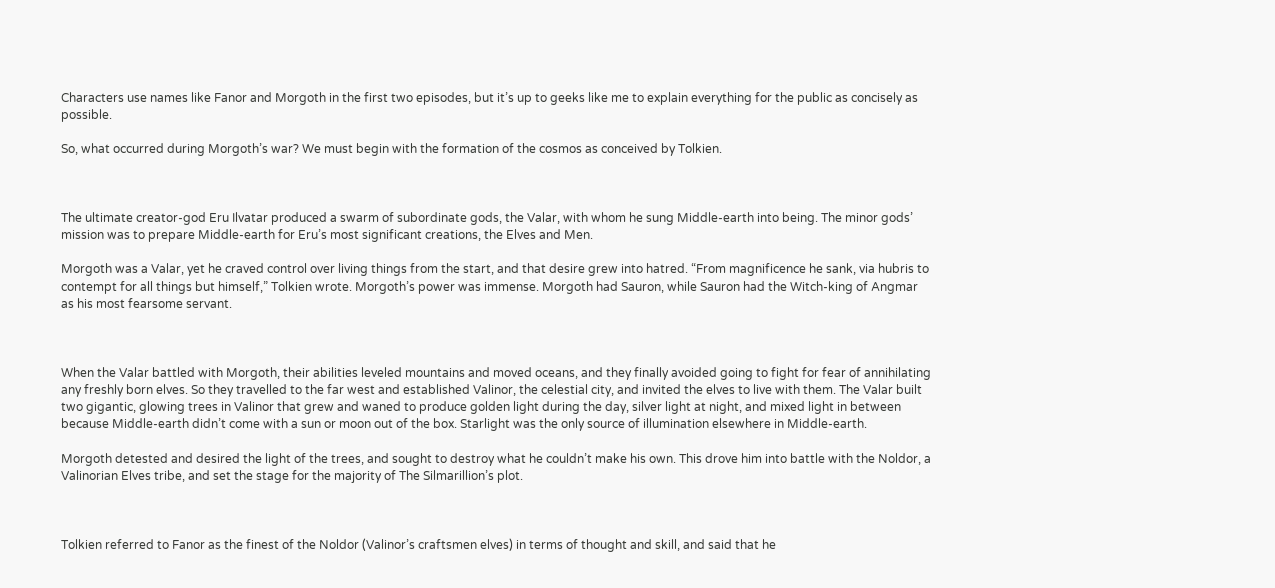Characters use names like Fanor and Morgoth in the first two episodes, but it’s up to geeks like me to explain everything for the public as concisely as possible.

So, what occurred during Morgoth’s war? We must begin with the formation of the cosmos as conceived by Tolkien.



The ultimate creator-god Eru Ilvatar produced a swarm of subordinate gods, the Valar, with whom he sung Middle-earth into being. The minor gods’ mission was to prepare Middle-earth for Eru’s most significant creations, the Elves and Men.

Morgoth was a Valar, yet he craved control over living things from the start, and that desire grew into hatred. “From magnificence he sank, via hubris to contempt for all things but himself,” Tolkien wrote. Morgoth’s power was immense. Morgoth had Sauron, while Sauron had the Witch-king of Angmar as his most fearsome servant.



When the Valar battled with Morgoth, their abilities leveled mountains and moved oceans, and they finally avoided going to fight for fear of annihilating any freshly born elves. So they travelled to the far west and established Valinor, the celestial city, and invited the elves to live with them. The Valar built two gigantic, glowing trees in Valinor that grew and waned to produce golden light during the day, silver light at night, and mixed light in between because Middle-earth didn’t come with a sun or moon out of the box. Starlight was the only source of illumination elsewhere in Middle-earth.

Morgoth detested and desired the light of the trees, and sought to destroy what he couldn’t make his own. This drove him into battle with the Noldor, a Valinorian Elves tribe, and set the stage for the majority of The Silmarillion’s plot.



Tolkien referred to Fanor as the finest of the Noldor (Valinor’s craftsmen elves) in terms of thought and skill, and said that he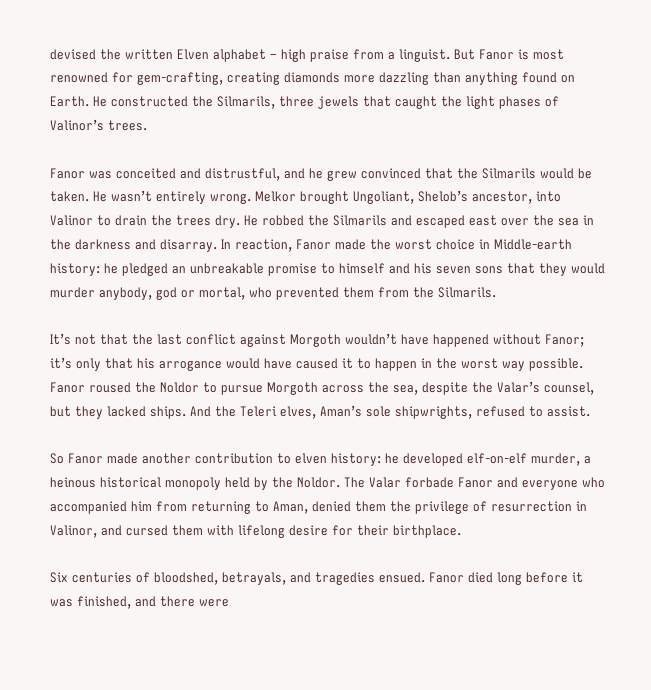devised the written Elven alphabet – high praise from a linguist. But Fanor is most renowned for gem-crafting, creating diamonds more dazzling than anything found on Earth. He constructed the Silmarils, three jewels that caught the light phases of Valinor’s trees.

Fanor was conceited and distrustful, and he grew convinced that the Silmarils would be taken. He wasn’t entirely wrong. Melkor brought Ungoliant, Shelob’s ancestor, into Valinor to drain the trees dry. He robbed the Silmarils and escaped east over the sea in the darkness and disarray. In reaction, Fanor made the worst choice in Middle-earth history: he pledged an unbreakable promise to himself and his seven sons that they would murder anybody, god or mortal, who prevented them from the Silmarils.

It’s not that the last conflict against Morgoth wouldn’t have happened without Fanor; it’s only that his arrogance would have caused it to happen in the worst way possible. Fanor roused the Noldor to pursue Morgoth across the sea, despite the Valar’s counsel, but they lacked ships. And the Teleri elves, Aman’s sole shipwrights, refused to assist.

So Fanor made another contribution to elven history: he developed elf-on-elf murder, a heinous historical monopoly held by the Noldor. The Valar forbade Fanor and everyone who accompanied him from returning to Aman, denied them the privilege of resurrection in Valinor, and cursed them with lifelong desire for their birthplace.

Six centuries of bloodshed, betrayals, and tragedies ensued. Fanor died long before it was finished, and there were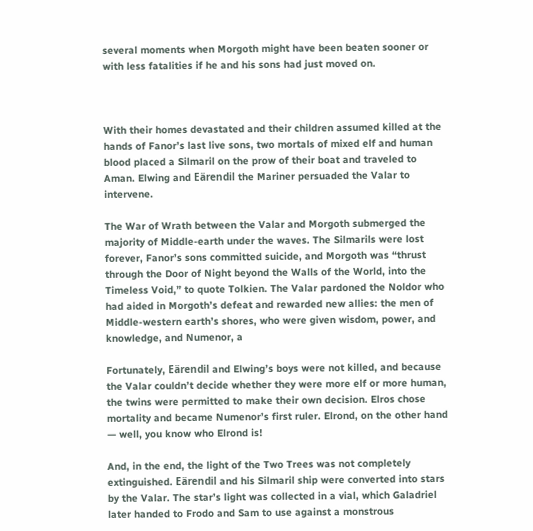several moments when Morgoth might have been beaten sooner or with less fatalities if he and his sons had just moved on.



With their homes devastated and their children assumed killed at the hands of Fanor’s last live sons, two mortals of mixed elf and human blood placed a Silmaril on the prow of their boat and traveled to Aman. Elwing and Eärendil the Mariner persuaded the Valar to intervene.

The War of Wrath between the Valar and Morgoth submerged the majority of Middle-earth under the waves. The Silmarils were lost forever, Fanor’s sons committed suicide, and Morgoth was “thrust through the Door of Night beyond the Walls of the World, into the Timeless Void,” to quote Tolkien. The Valar pardoned the Noldor who had aided in Morgoth’s defeat and rewarded new allies: the men of Middle-western earth’s shores, who were given wisdom, power, and knowledge, and Numenor, a

Fortunately, Eärendil and Elwing’s boys were not killed, and because the Valar couldn’t decide whether they were more elf or more human, the twins were permitted to make their own decision. Elros chose mortality and became Numenor’s first ruler. Elrond, on the other hand — well, you know who Elrond is!

And, in the end, the light of the Two Trees was not completely extinguished. Eärendil and his Silmaril ship were converted into stars by the Valar. The star’s light was collected in a vial, which Galadriel later handed to Frodo and Sam to use against a monstrous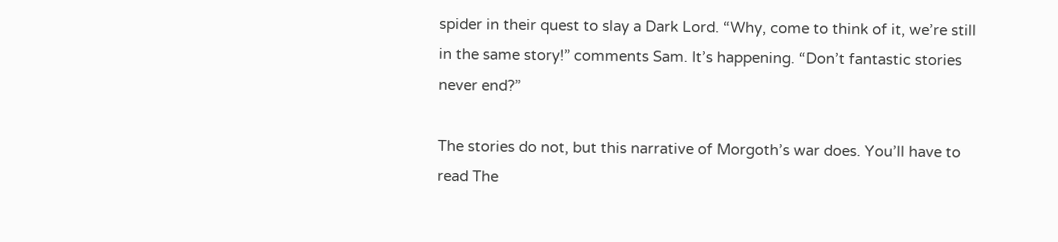spider in their quest to slay a Dark Lord. “Why, come to think of it, we’re still in the same story!” comments Sam. It’s happening. “Don’t fantastic stories never end?”

The stories do not, but this narrative of Morgoth’s war does. You’ll have to read The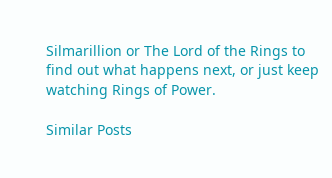Silmarillion or The Lord of the Rings to find out what happens next, or just keep watching Rings of Power.

Similar Posts